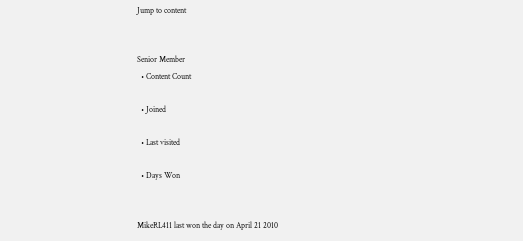Jump to content


Senior Member
  • Content Count

  • Joined

  • Last visited

  • Days Won


MikeRL411 last won the day on April 21 2010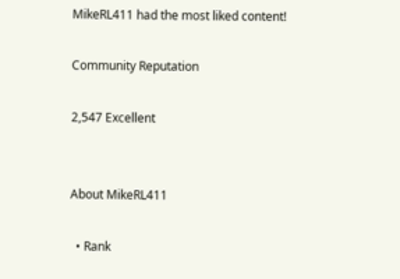MikeRL411 had the most liked content!

Community Reputation

2,547 Excellent


About MikeRL411

  • Rank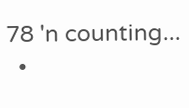78 'n counting...
  •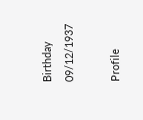Birthday 09/12/1937

Profile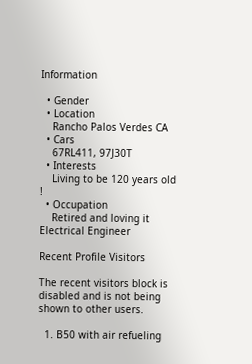Information

  • Gender
  • Location
    Rancho Palos Verdes CA
  • Cars
    67RL411, 97J30T
  • Interests
    Living to be 120 years old !
  • Occupation
    Retired and loving it Electrical Engineer

Recent Profile Visitors

The recent visitors block is disabled and is not being shown to other users.

  1. B50 with air refueling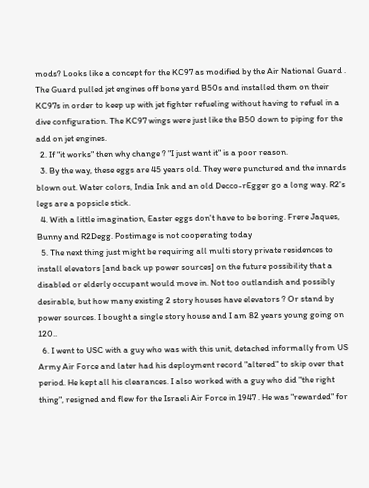mods? Looks like a concept for the KC97 as modified by the Air National Guard . The Guard pulled jet engines off bone yard B50s and installed them on their KC97s in order to keep up with jet fighter refueling without having to refuel in a dive configuration. The KC97 wings were just like the B50 down to piping for the add on jet engines.
  2. If "it works" then why change ? "I just want it" is a poor reason.
  3. By the way, these eggs are 45 years old. They were punctured and the innards blown out. Water colors, India Ink and an old Decco-rEgger go a long way. R2's legs are a popsicle stick.
  4. With a little imagination, Easter eggs don't have to be boring. Frere Jaques, Bunny and R2Degg. Postimage is not cooperating today
  5. The next thing just might be requiring all multi story private residences to install elevators [and back up power sources] on the future possibility that a disabled or elderly occupant would move in. Not too outlandish and possibly desirable, but how many existing 2 story houses have elevators ? Or stand by power sources. I bought a single story house and I am 82 years young going on 120..
  6. I went to USC with a guy who was with this unit, detached informally from US Army Air Force and later had his deployment record "altered" to skip over that period. He kept all his clearances. I also worked with a guy who did "the right thing", resigned and flew for the Israeli Air Force in 1947 . He was "rewarded" for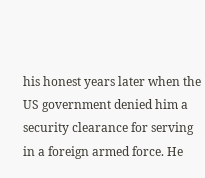his honest years later when the US government denied him a security clearance for serving in a foreign armed force. He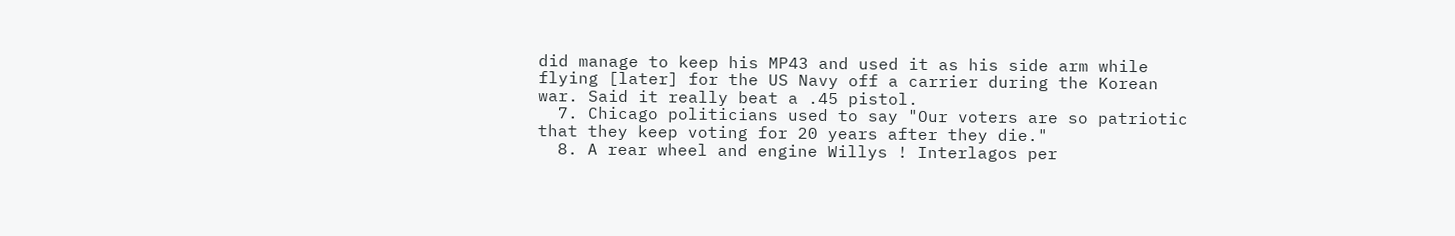did manage to keep his MP43 and used it as his side arm while flying [later] for the US Navy off a carrier during the Korean war. Said it really beat a .45 pistol.
  7. Chicago politicians used to say "Our voters are so patriotic that they keep voting for 20 years after they die."
  8. A rear wheel and engine Willys ! Interlagos per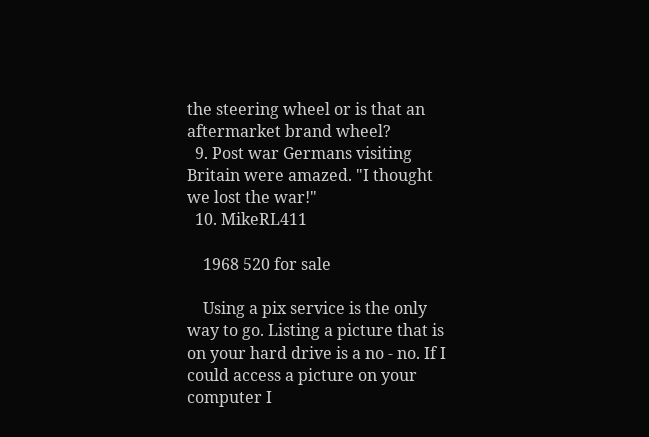the steering wheel or is that an aftermarket brand wheel?
  9. Post war Germans visiting Britain were amazed. "I thought we lost the war!"
  10. MikeRL411

    1968 520 for sale

    Using a pix service is the only way to go. Listing a picture that is on your hard drive is a no - no. If I could access a picture on your computer I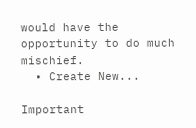would have the opportunity to do much mischief.
  • Create New...

Important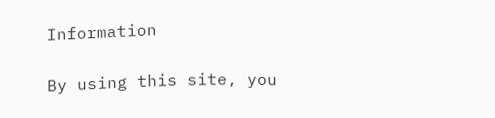Information

By using this site, you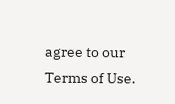agree to our Terms of Use.